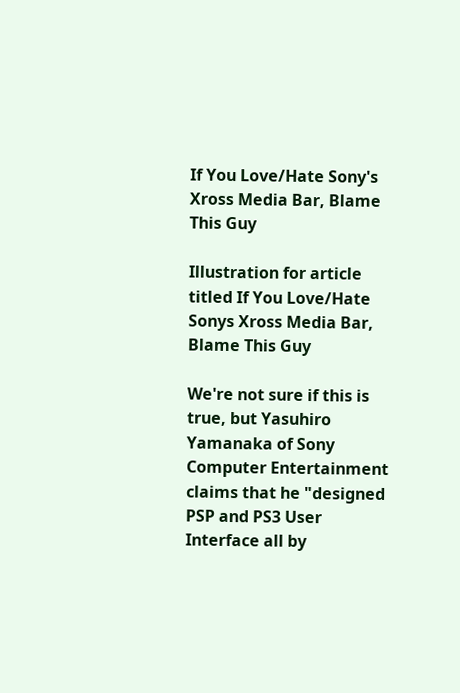If You Love/Hate Sony's Xross Media Bar, Blame This Guy

Illustration for article titled If You Love/Hate Sonys Xross Media Bar, Blame This Guy

We're not sure if this is true, but Yasuhiro Yamanaka of Sony Computer Entertainment claims that he "designed PSP and PS3 User Interface all by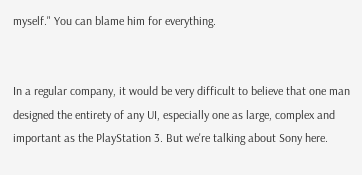myself." You can blame him for everything.


In a regular company, it would be very difficult to believe that one man designed the entirety of any UI, especially one as large, complex and important as the PlayStation 3. But we're talking about Sony here.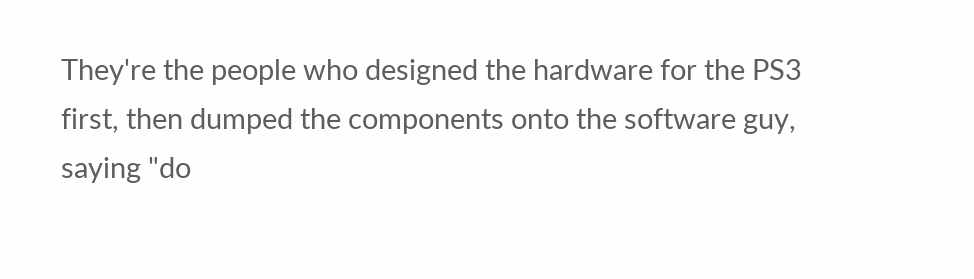They're the people who designed the hardware for the PS3 first, then dumped the components onto the software guy, saying "do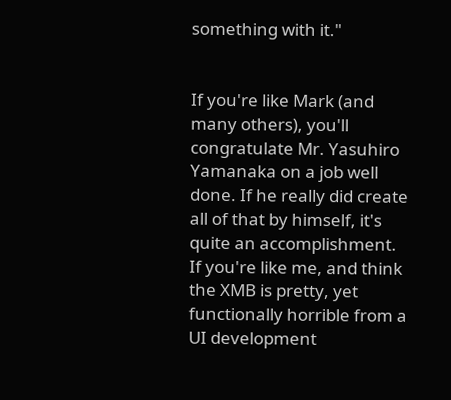something with it."


If you're like Mark (and many others), you'll congratulate Mr. Yasuhiro Yamanaka on a job well done. If he really did create all of that by himself, it's quite an accomplishment. If you're like me, and think the XMB is pretty, yet functionally horrible from a UI development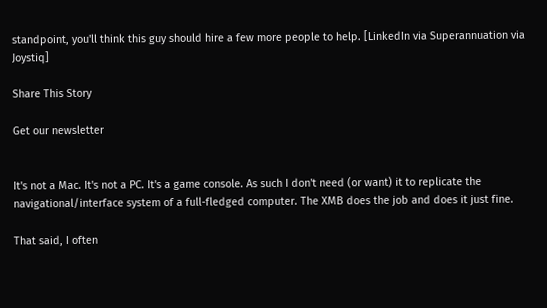standpoint, you'll think this guy should hire a few more people to help. [LinkedIn via Superannuation via Joystiq]

Share This Story

Get our newsletter


It's not a Mac. It's not a PC. It's a game console. As such I don't need (or want) it to replicate the navigational/interface system of a full-fledged computer. The XMB does the job and does it just fine.

That said, I often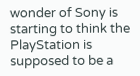wonder of Sony is starting to think the PlayStation is supposed to be a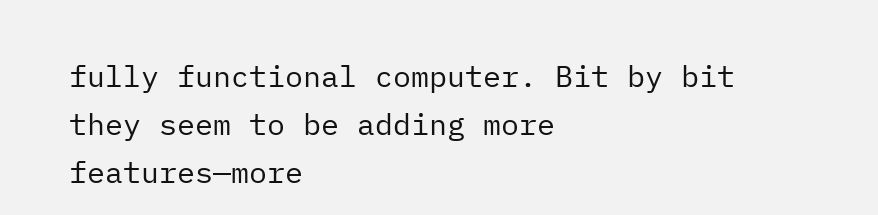fully functional computer. Bit by bit they seem to be adding more features—more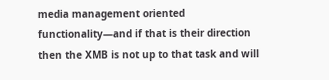media management oriented functionality—and if that is their direction then the XMB is not up to that task and will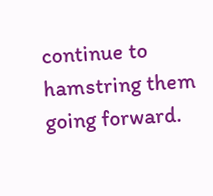continue to hamstring them going forward.